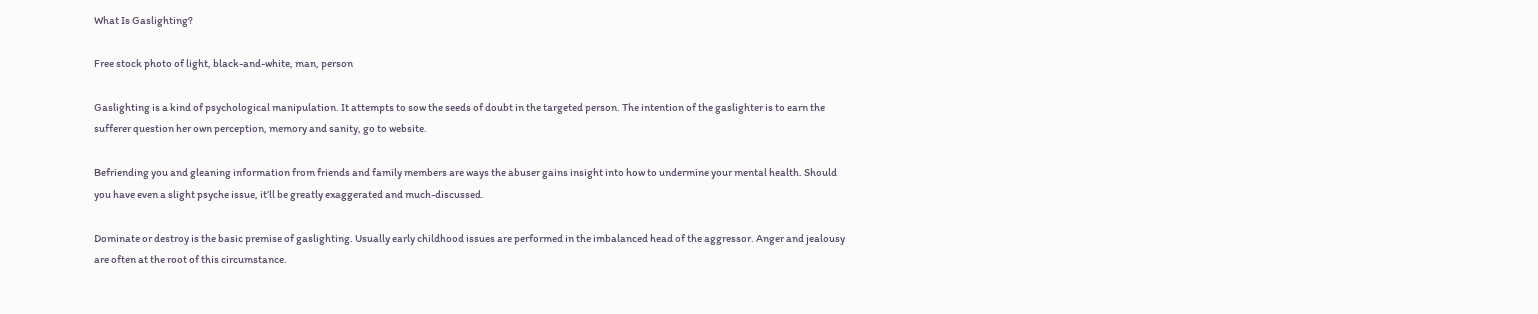What Is Gaslighting?

Free stock photo of light, black-and-white, man, person

Gaslighting is a kind of psychological manipulation. It attempts to sow the seeds of doubt in the targeted person. The intention of the gaslighter is to earn the sufferer question her own perception, memory and sanity, go to website.

Befriending you and gleaning information from friends and family members are ways the abuser gains insight into how to undermine your mental health. Should you have even a slight psyche issue, it’ll be greatly exaggerated and much-discussed.

Dominate or destroy is the basic premise of gaslighting. Usually early childhood issues are performed in the imbalanced head of the aggressor. Anger and jealousy are often at the root of this circumstance.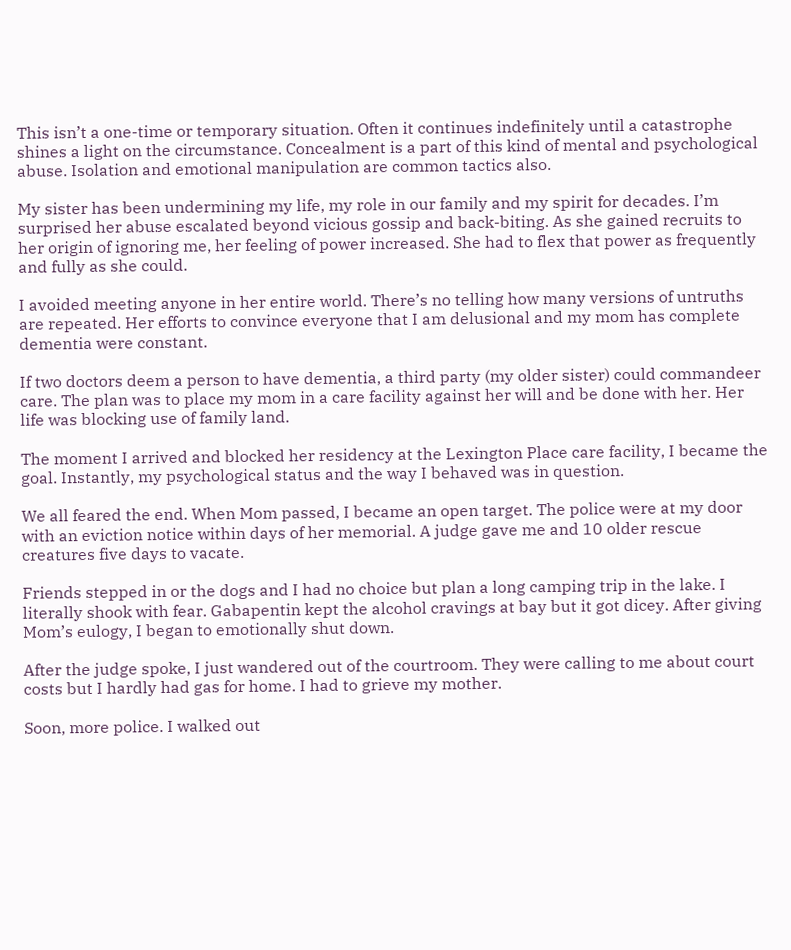This isn’t a one-time or temporary situation. Often it continues indefinitely until a catastrophe shines a light on the circumstance. Concealment is a part of this kind of mental and psychological abuse. Isolation and emotional manipulation are common tactics also.

My sister has been undermining my life, my role in our family and my spirit for decades. I’m surprised her abuse escalated beyond vicious gossip and back-biting. As she gained recruits to her origin of ignoring me, her feeling of power increased. She had to flex that power as frequently and fully as she could.

I avoided meeting anyone in her entire world. There’s no telling how many versions of untruths are repeated. Her efforts to convince everyone that I am delusional and my mom has complete dementia were constant.

If two doctors deem a person to have dementia, a third party (my older sister) could commandeer care. The plan was to place my mom in a care facility against her will and be done with her. Her life was blocking use of family land.

The moment I arrived and blocked her residency at the Lexington Place care facility, I became the goal. Instantly, my psychological status and the way I behaved was in question.

We all feared the end. When Mom passed, I became an open target. The police were at my door with an eviction notice within days of her memorial. A judge gave me and 10 older rescue creatures five days to vacate.

Friends stepped in or the dogs and I had no choice but plan a long camping trip in the lake. I literally shook with fear. Gabapentin kept the alcohol cravings at bay but it got dicey. After giving Mom’s eulogy, I began to emotionally shut down.

After the judge spoke, I just wandered out of the courtroom. They were calling to me about court costs but I hardly had gas for home. I had to grieve my mother.

Soon, more police. I walked out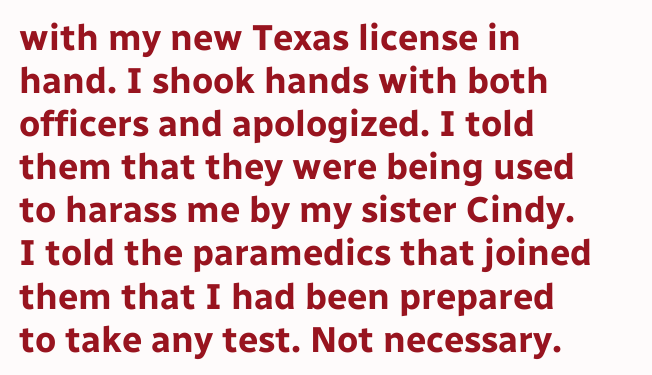with my new Texas license in hand. I shook hands with both officers and apologized. I told them that they were being used to harass me by my sister Cindy. I told the paramedics that joined them that I had been prepared to take any test. Not necessary.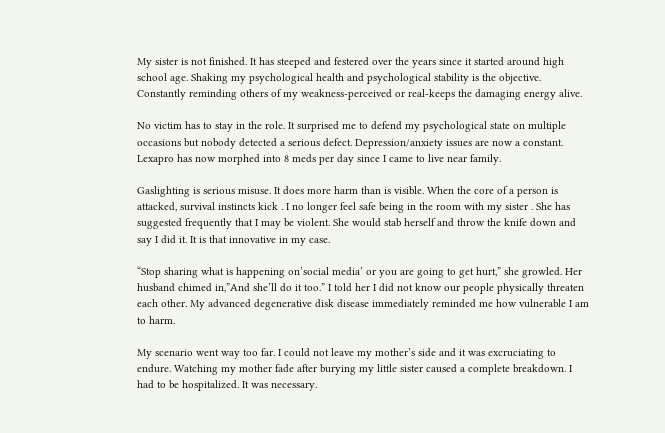My sister is not finished. It has steeped and festered over the years since it started around high school age. Shaking my psychological health and psychological stability is the objective. Constantly reminding others of my weakness-perceived or real-keeps the damaging energy alive.

No victim has to stay in the role. It surprised me to defend my psychological state on multiple occasions but nobody detected a serious defect. Depression/anxiety issues are now a constant. Lexapro has now morphed into 8 meds per day since I came to live near family.

Gaslighting is serious misuse. It does more harm than is visible. When the core of a person is attacked, survival instincts kick . I no longer feel safe being in the room with my sister . She has suggested frequently that I may be violent. She would stab herself and throw the knife down and say I did it. It is that innovative in my case.

“Stop sharing what is happening on’social media’ or you are going to get hurt,” she growled. Her husband chimed in,”And she’ll do it too.” I told her I did not know our people physically threaten each other. My advanced degenerative disk disease immediately reminded me how vulnerable I am to harm.

My scenario went way too far. I could not leave my mother’s side and it was excruciating to endure. Watching my mother fade after burying my little sister caused a complete breakdown. I had to be hospitalized. It was necessary.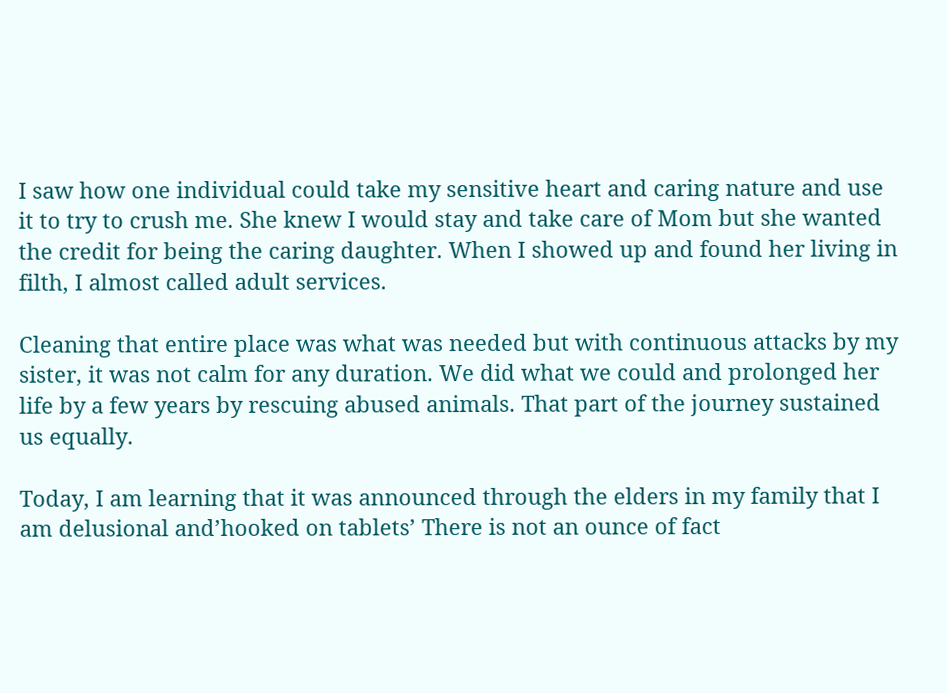I saw how one individual could take my sensitive heart and caring nature and use it to try to crush me. She knew I would stay and take care of Mom but she wanted the credit for being the caring daughter. When I showed up and found her living in filth, I almost called adult services.

Cleaning that entire place was what was needed but with continuous attacks by my sister, it was not calm for any duration. We did what we could and prolonged her life by a few years by rescuing abused animals. That part of the journey sustained us equally.

Today, I am learning that it was announced through the elders in my family that I am delusional and’hooked on tablets’ There is not an ounce of fact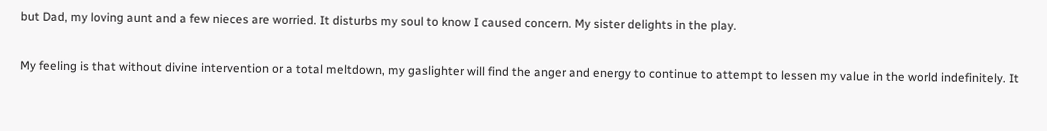but Dad, my loving aunt and a few nieces are worried. It disturbs my soul to know I caused concern. My sister delights in the play.

My feeling is that without divine intervention or a total meltdown, my gaslighter will find the anger and energy to continue to attempt to lessen my value in the world indefinitely. It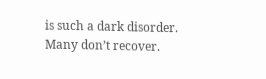is such a dark disorder. Many don’t recover.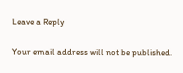Leave a Reply

Your email address will not be published.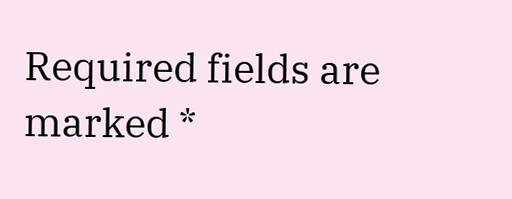Required fields are marked *